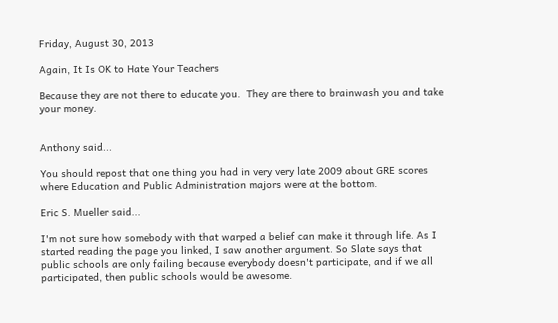Friday, August 30, 2013

Again, It Is OK to Hate Your Teachers

Because they are not there to educate you.  They are there to brainwash you and take your money.


Anthony said...

You should repost that one thing you had in very very late 2009 about GRE scores where Education and Public Administration majors were at the bottom.

Eric S. Mueller said...

I'm not sure how somebody with that warped a belief can make it through life. As I started reading the page you linked, I saw another argument. So Slate says that public schools are only failing because everybody doesn't participate, and if we all participated, then public schools would be awesome.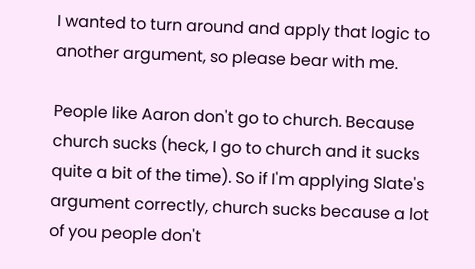I wanted to turn around and apply that logic to another argument, so please bear with me.

People like Aaron don't go to church. Because church sucks (heck, I go to church and it sucks quite a bit of the time). So if I'm applying Slate's argument correctly, church sucks because a lot of you people don't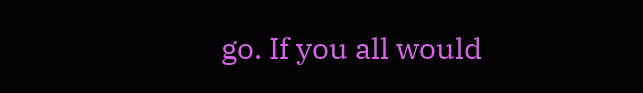go. If you all would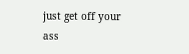just get off your ass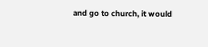and go to church, it would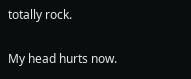totally rock.

My head hurts now.